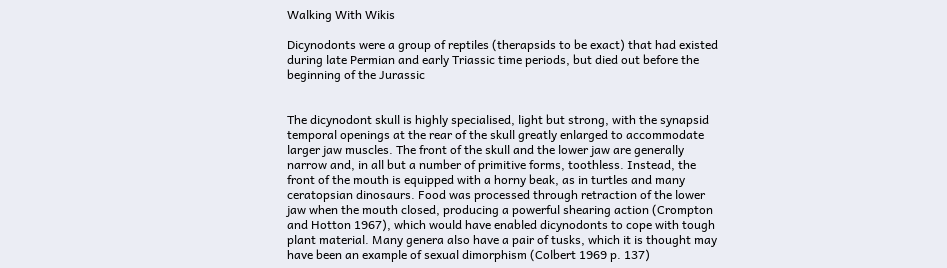Walking With Wikis

Dicynodonts were a group of reptiles (therapsids to be exact) that had existed during late Permian and early Triassic time periods, but died out before the beginning of the Jurassic


The dicynodont skull is highly specialised, light but strong, with the synapsid temporal openings at the rear of the skull greatly enlarged to accommodate larger jaw muscles. The front of the skull and the lower jaw are generally narrow and, in all but a number of primitive forms, toothless. Instead, the front of the mouth is equipped with a horny beak, as in turtles and many ceratopsian dinosaurs. Food was processed through retraction of the lower jaw when the mouth closed, producing a powerful shearing action (Crompton and Hotton 1967), which would have enabled dicynodonts to cope with tough plant material. Many genera also have a pair of tusks, which it is thought may have been an example of sexual dimorphism (Colbert 1969 p. 137)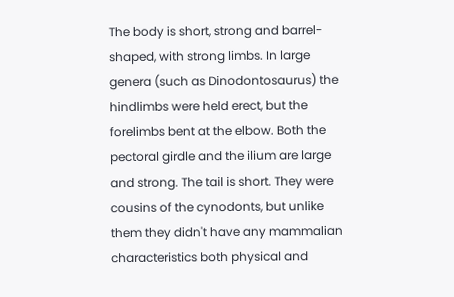The body is short, strong and barrel-shaped, with strong limbs. In large genera (such as Dinodontosaurus) the hindlimbs were held erect, but the forelimbs bent at the elbow. Both the pectoral girdle and the ilium are large and strong. The tail is short. They were cousins of the cynodonts, but unlike them they didn't have any mammalian characteristics both physical and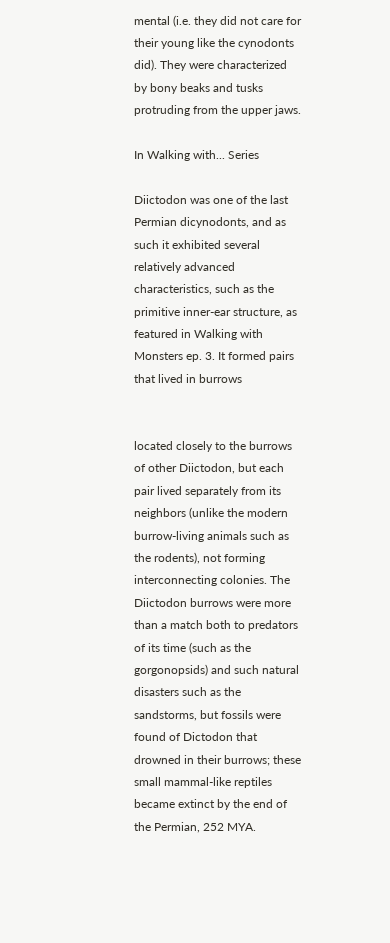mental (i.e. they did not care for their young like the cynodonts did). They were characterized by bony beaks and tusks protruding from the upper jaws.

In Walking with... Series

Diictodon was one of the last Permian dicynodonts, and as such it exhibited several relatively advanced characteristics, such as the primitive inner-ear structure, as featured in Walking with Monsters ep. 3. It formed pairs that lived in burrows


located closely to the burrows of other Diictodon, but each pair lived separately from its neighbors (unlike the modern burrow-living animals such as the rodents), not forming interconnecting colonies. The Diictodon burrows were more than a match both to predators of its time (such as the gorgonopsids) and such natural disasters such as the sandstorms, but fossils were found of Dictodon that drowned in their burrows; these small mammal-like reptiles became extinct by the end of the Permian, 252 MYA.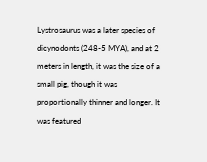Lystrosaurus was a later species of dicynodonts (248-5 MYA), and at 2 meters in length, it was the size of a small pig, though it was proportionally thinner and longer. It was featured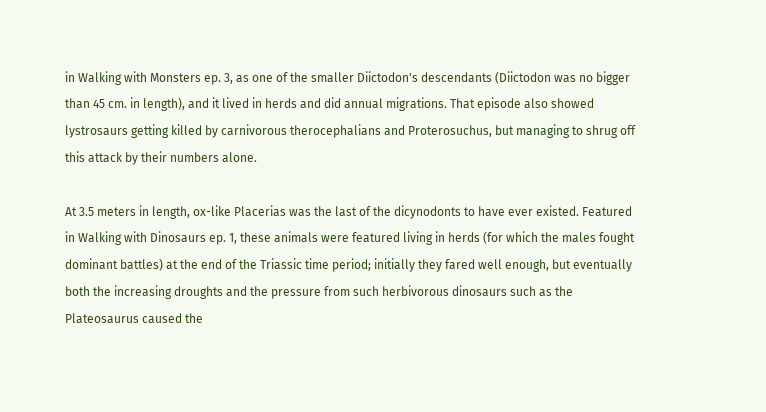in Walking with Monsters ep. 3, as one of the smaller Diictodon's descendants (Diictodon was no bigger than 45 cm. in length), and it lived in herds and did annual migrations. That episode also showed lystrosaurs getting killed by carnivorous therocephalians and Proterosuchus, but managing to shrug off this attack by their numbers alone.

At 3.5 meters in length, ox-like Placerias was the last of the dicynodonts to have ever existed. Featured in Walking with Dinosaurs ep. 1, these animals were featured living in herds (for which the males fought dominant battles) at the end of the Triassic time period; initially they fared well enough, but eventually both the increasing droughts and the pressure from such herbivorous dinosaurs such as the Plateosaurus caused the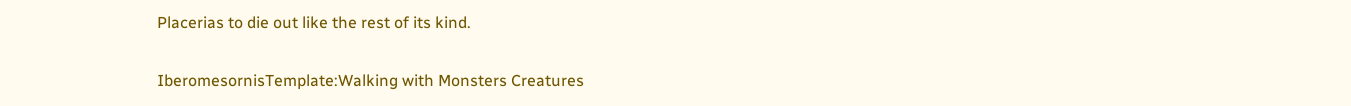Placerias to die out like the rest of its kind.


IberomesornisTemplate:Walking with Monsters Creatures